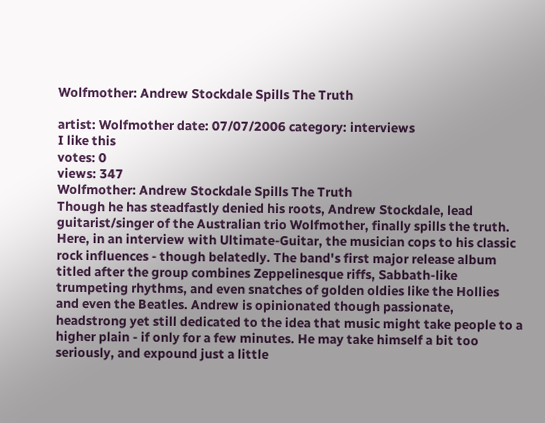Wolfmother: Andrew Stockdale Spills The Truth

artist: Wolfmother date: 07/07/2006 category: interviews
I like this
votes: 0
views: 347
Wolfmother: Andrew Stockdale Spills The Truth
Though he has steadfastly denied his roots, Andrew Stockdale, lead guitarist/singer of the Australian trio Wolfmother, finally spills the truth. Here, in an interview with Ultimate-Guitar, the musician cops to his classic rock influences - though belatedly. The band's first major release album titled after the group combines Zeppelinesque riffs, Sabbath-like trumpeting rhythms, and even snatches of golden oldies like the Hollies and even the Beatles. Andrew is opinionated though passionate, headstrong yet still dedicated to the idea that music might take people to a higher plain - if only for a few minutes. He may take himself a bit too seriously, and expound just a little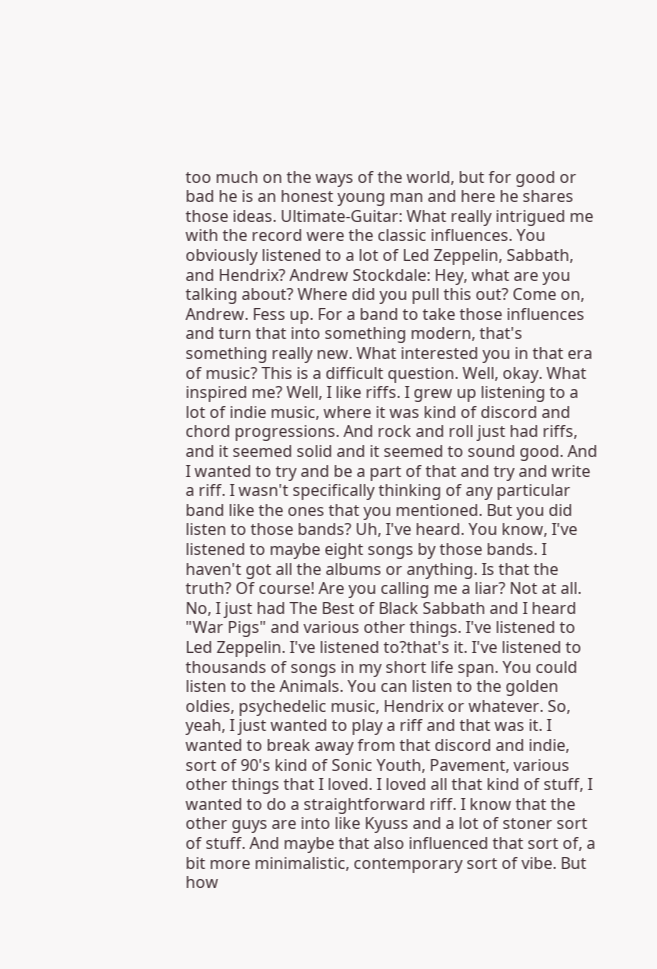too much on the ways of the world, but for good or bad he is an honest young man and here he shares those ideas. Ultimate-Guitar: What really intrigued me with the record were the classic influences. You obviously listened to a lot of Led Zeppelin, Sabbath, and Hendrix? Andrew Stockdale: Hey, what are you talking about? Where did you pull this out? Come on, Andrew. Fess up. For a band to take those influences and turn that into something modern, that's something really new. What interested you in that era of music? This is a difficult question. Well, okay. What inspired me? Well, I like riffs. I grew up listening to a lot of indie music, where it was kind of discord and chord progressions. And rock and roll just had riffs, and it seemed solid and it seemed to sound good. And I wanted to try and be a part of that and try and write a riff. I wasn't specifically thinking of any particular band like the ones that you mentioned. But you did listen to those bands? Uh, I've heard. You know, I've listened to maybe eight songs by those bands. I haven't got all the albums or anything. Is that the truth? Of course! Are you calling me a liar? Not at all. No, I just had The Best of Black Sabbath and I heard "War Pigs" and various other things. I've listened to Led Zeppelin. I've listened to?that's it. I've listened to thousands of songs in my short life span. You could listen to the Animals. You can listen to the golden oldies, psychedelic music, Hendrix or whatever. So, yeah, I just wanted to play a riff and that was it. I wanted to break away from that discord and indie, sort of 90's kind of Sonic Youth, Pavement, various other things that I loved. I loved all that kind of stuff, I wanted to do a straightforward riff. I know that the other guys are into like Kyuss and a lot of stoner sort of stuff. And maybe that also influenced that sort of, a bit more minimalistic, contemporary sort of vibe. But how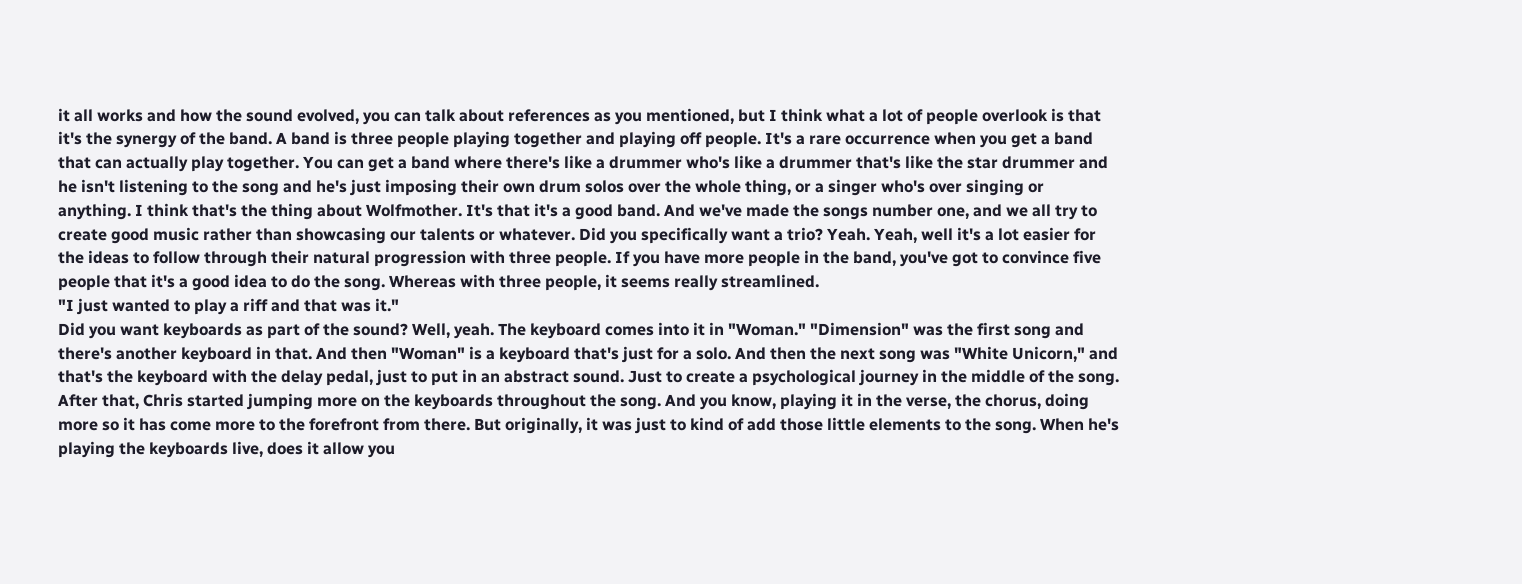it all works and how the sound evolved, you can talk about references as you mentioned, but I think what a lot of people overlook is that it's the synergy of the band. A band is three people playing together and playing off people. It's a rare occurrence when you get a band that can actually play together. You can get a band where there's like a drummer who's like a drummer that's like the star drummer and he isn't listening to the song and he's just imposing their own drum solos over the whole thing, or a singer who's over singing or anything. I think that's the thing about Wolfmother. It's that it's a good band. And we've made the songs number one, and we all try to create good music rather than showcasing our talents or whatever. Did you specifically want a trio? Yeah. Yeah, well it's a lot easier for the ideas to follow through their natural progression with three people. If you have more people in the band, you've got to convince five people that it's a good idea to do the song. Whereas with three people, it seems really streamlined.
"I just wanted to play a riff and that was it."
Did you want keyboards as part of the sound? Well, yeah. The keyboard comes into it in "Woman." "Dimension" was the first song and there's another keyboard in that. And then "Woman" is a keyboard that's just for a solo. And then the next song was "White Unicorn," and that's the keyboard with the delay pedal, just to put in an abstract sound. Just to create a psychological journey in the middle of the song. After that, Chris started jumping more on the keyboards throughout the song. And you know, playing it in the verse, the chorus, doing more so it has come more to the forefront from there. But originally, it was just to kind of add those little elements to the song. When he's playing the keyboards live, does it allow you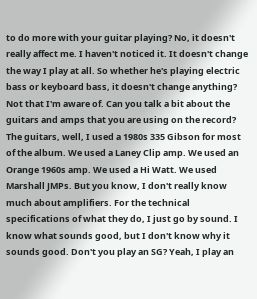to do more with your guitar playing? No, it doesn't really affect me. I haven't noticed it. It doesn't change the way I play at all. So whether he's playing electric bass or keyboard bass, it doesn't change anything? Not that I'm aware of. Can you talk a bit about the guitars and amps that you are using on the record? The guitars, well, I used a 1980s 335 Gibson for most of the album. We used a Laney Clip amp. We used an Orange 1960s amp. We used a Hi Watt. We used Marshall JMPs. But you know, I don't really know much about amplifiers. For the technical specifications of what they do, I just go by sound. I know what sounds good, but I don't know why it sounds good. Don't you play an SG? Yeah, I play an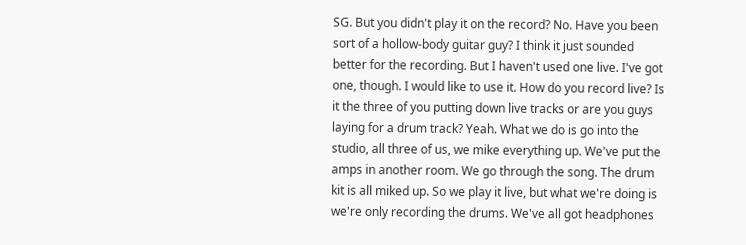SG. But you didn't play it on the record? No. Have you been sort of a hollow-body guitar guy? I think it just sounded better for the recording. But I haven't used one live. I've got one, though. I would like to use it. How do you record live? Is it the three of you putting down live tracks or are you guys laying for a drum track? Yeah. What we do is go into the studio, all three of us, we mike everything up. We've put the amps in another room. We go through the song. The drum kit is all miked up. So we play it live, but what we're doing is we're only recording the drums. We've all got headphones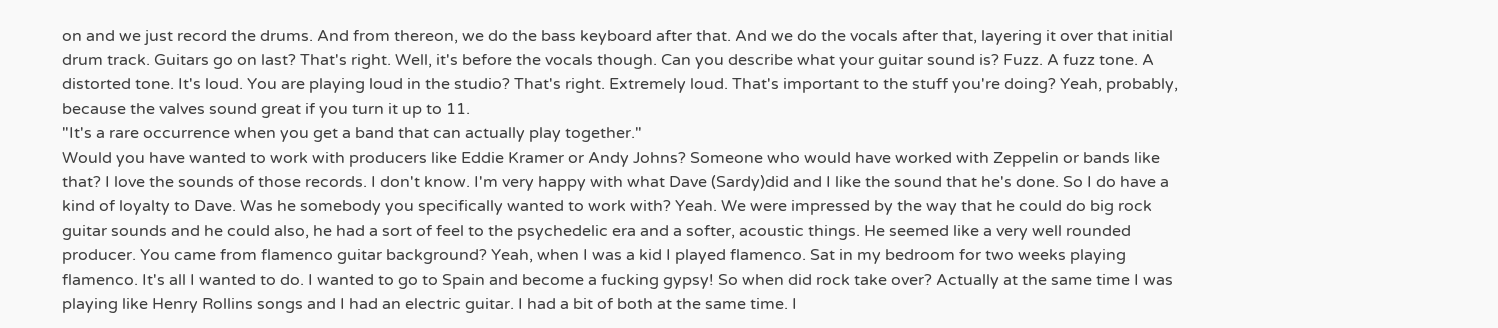on and we just record the drums. And from thereon, we do the bass keyboard after that. And we do the vocals after that, layering it over that initial drum track. Guitars go on last? That's right. Well, it's before the vocals though. Can you describe what your guitar sound is? Fuzz. A fuzz tone. A distorted tone. It's loud. You are playing loud in the studio? That's right. Extremely loud. That's important to the stuff you're doing? Yeah, probably, because the valves sound great if you turn it up to 11.
"It's a rare occurrence when you get a band that can actually play together."
Would you have wanted to work with producers like Eddie Kramer or Andy Johns? Someone who would have worked with Zeppelin or bands like that? I love the sounds of those records. I don't know. I'm very happy with what Dave (Sardy)did and I like the sound that he's done. So I do have a kind of loyalty to Dave. Was he somebody you specifically wanted to work with? Yeah. We were impressed by the way that he could do big rock guitar sounds and he could also, he had a sort of feel to the psychedelic era and a softer, acoustic things. He seemed like a very well rounded producer. You came from flamenco guitar background? Yeah, when I was a kid I played flamenco. Sat in my bedroom for two weeks playing flamenco. It's all I wanted to do. I wanted to go to Spain and become a fucking gypsy! So when did rock take over? Actually at the same time I was playing like Henry Rollins songs and I had an electric guitar. I had a bit of both at the same time. I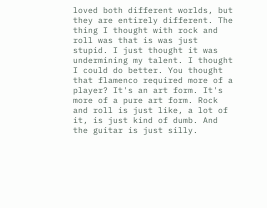loved both different worlds, but they are entirely different. The thing I thought with rock and roll was that is was just stupid. I just thought it was undermining my talent. I thought I could do better. You thought that flamenco required more of a player? It's an art form. It's more of a pure art form. Rock and roll is just like, a lot of it, is just kind of dumb. And the guitar is just silly.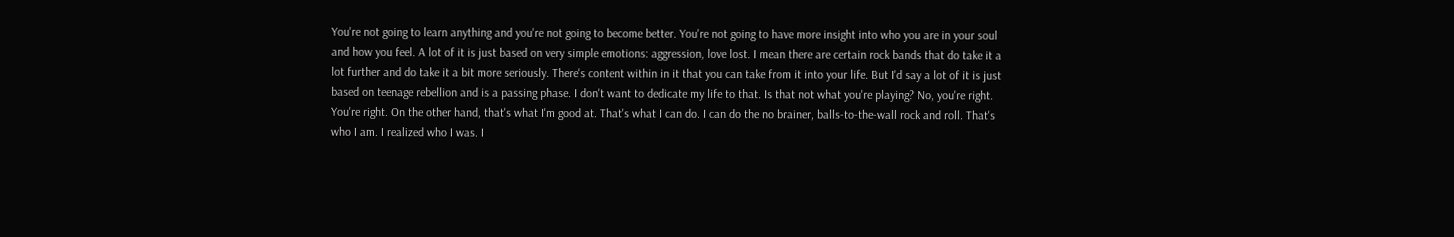You're not going to learn anything and you're not going to become better. You're not going to have more insight into who you are in your soul and how you feel. A lot of it is just based on very simple emotions: aggression, love lost. I mean there are certain rock bands that do take it a lot further and do take it a bit more seriously. There's content within in it that you can take from it into your life. But I'd say a lot of it is just based on teenage rebellion and is a passing phase. I don't want to dedicate my life to that. Is that not what you're playing? No, you're right. You're right. On the other hand, that's what I'm good at. That's what I can do. I can do the no brainer, balls-to-the-wall rock and roll. That's who I am. I realized who I was. I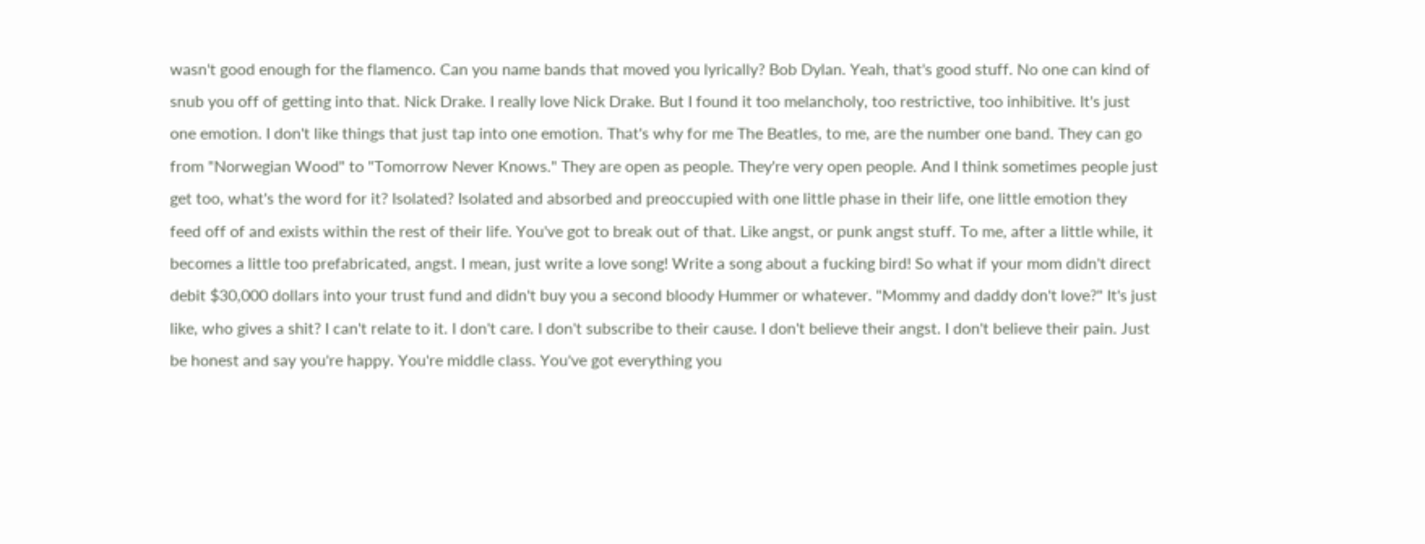wasn't good enough for the flamenco. Can you name bands that moved you lyrically? Bob Dylan. Yeah, that's good stuff. No one can kind of snub you off of getting into that. Nick Drake. I really love Nick Drake. But I found it too melancholy, too restrictive, too inhibitive. It's just one emotion. I don't like things that just tap into one emotion. That's why for me The Beatles, to me, are the number one band. They can go from "Norwegian Wood" to "Tomorrow Never Knows." They are open as people. They're very open people. And I think sometimes people just get too, what's the word for it? Isolated? Isolated and absorbed and preoccupied with one little phase in their life, one little emotion they feed off of and exists within the rest of their life. You've got to break out of that. Like angst, or punk angst stuff. To me, after a little while, it becomes a little too prefabricated, angst. I mean, just write a love song! Write a song about a fucking bird! So what if your mom didn't direct debit $30,000 dollars into your trust fund and didn't buy you a second bloody Hummer or whatever. "Mommy and daddy don't love?" It's just like, who gives a shit? I can't relate to it. I don't care. I don't subscribe to their cause. I don't believe their angst. I don't believe their pain. Just be honest and say you're happy. You're middle class. You've got everything you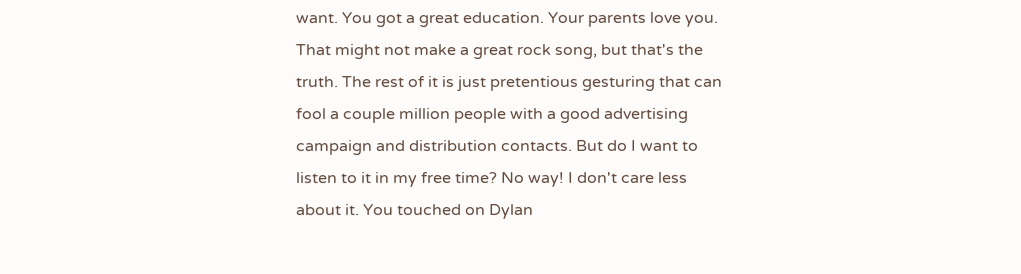want. You got a great education. Your parents love you. That might not make a great rock song, but that's the truth. The rest of it is just pretentious gesturing that can fool a couple million people with a good advertising campaign and distribution contacts. But do I want to listen to it in my free time? No way! I don't care less about it. You touched on Dylan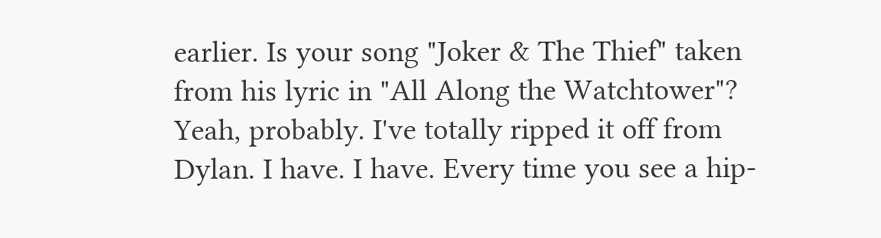earlier. Is your song "Joker & The Thief" taken from his lyric in "All Along the Watchtower"? Yeah, probably. I've totally ripped it off from Dylan. I have. I have. Every time you see a hip-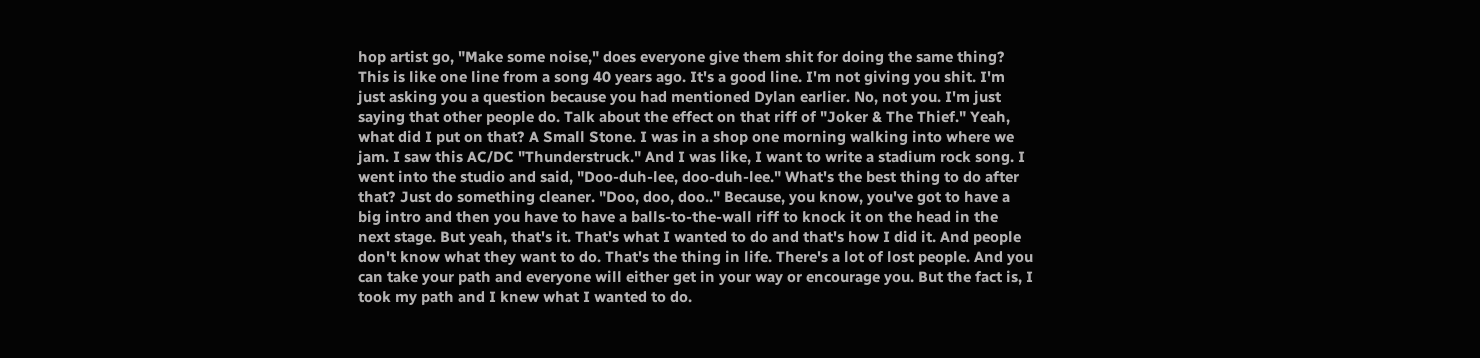hop artist go, "Make some noise," does everyone give them shit for doing the same thing? This is like one line from a song 40 years ago. It's a good line. I'm not giving you shit. I'm just asking you a question because you had mentioned Dylan earlier. No, not you. I'm just saying that other people do. Talk about the effect on that riff of "Joker & The Thief." Yeah, what did I put on that? A Small Stone. I was in a shop one morning walking into where we jam. I saw this AC/DC "Thunderstruck." And I was like, I want to write a stadium rock song. I went into the studio and said, "Doo-duh-lee, doo-duh-lee." What's the best thing to do after that? Just do something cleaner. "Doo, doo, doo.." Because, you know, you've got to have a big intro and then you have to have a balls-to-the-wall riff to knock it on the head in the next stage. But yeah, that's it. That's what I wanted to do and that's how I did it. And people don't know what they want to do. That's the thing in life. There's a lot of lost people. And you can take your path and everyone will either get in your way or encourage you. But the fact is, I took my path and I knew what I wanted to do.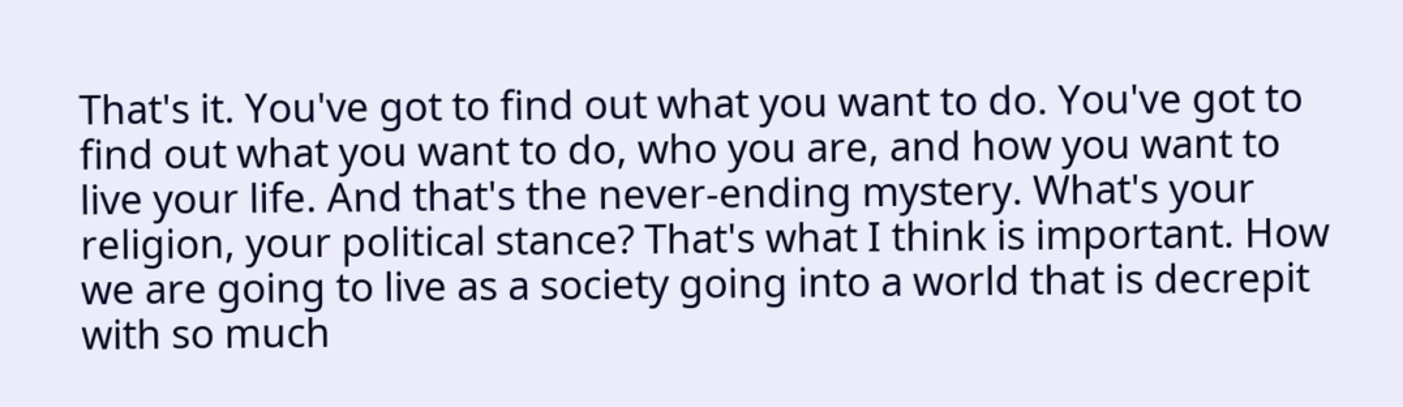That's it. You've got to find out what you want to do. You've got to find out what you want to do, who you are, and how you want to live your life. And that's the never-ending mystery. What's your religion, your political stance? That's what I think is important. How we are going to live as a society going into a world that is decrepit with so much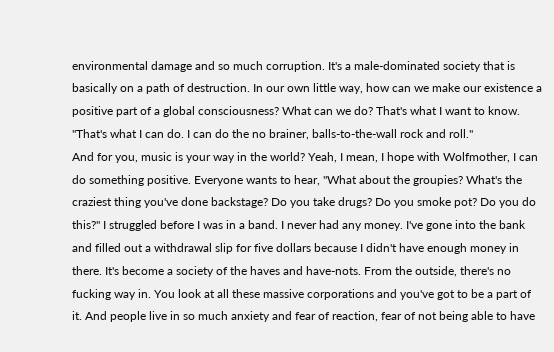environmental damage and so much corruption. It's a male-dominated society that is basically on a path of destruction. In our own little way, how can we make our existence a positive part of a global consciousness? What can we do? That's what I want to know.
"That's what I can do. I can do the no brainer, balls-to-the-wall rock and roll."
And for you, music is your way in the world? Yeah, I mean, I hope with Wolfmother, I can do something positive. Everyone wants to hear, "What about the groupies? What's the craziest thing you've done backstage? Do you take drugs? Do you smoke pot? Do you do this?" I struggled before I was in a band. I never had any money. I've gone into the bank and filled out a withdrawal slip for five dollars because I didn't have enough money in there. It's become a society of the haves and have-nots. From the outside, there's no fucking way in. You look at all these massive corporations and you've got to be a part of it. And people live in so much anxiety and fear of reaction, fear of not being able to have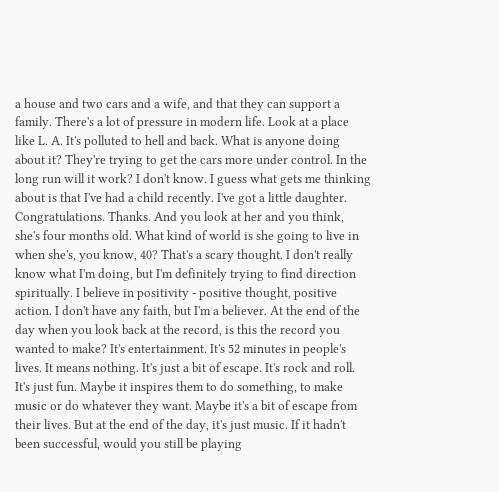a house and two cars and a wife, and that they can support a family. There's a lot of pressure in modern life. Look at a place like L. A. It's polluted to hell and back. What is anyone doing about it? They're trying to get the cars more under control. In the long run will it work? I don't know. I guess what gets me thinking about is that I've had a child recently. I've got a little daughter. Congratulations. Thanks. And you look at her and you think, she's four months old. What kind of world is she going to live in when she's, you know, 40? That's a scary thought. I don't really know what I'm doing, but I'm definitely trying to find direction spiritually. I believe in positivity - positive thought, positive action. I don't have any faith, but I'm a believer. At the end of the day when you look back at the record, is this the record you wanted to make? It's entertainment. It's 52 minutes in people's lives. It means nothing. It's just a bit of escape. It's rock and roll. It's just fun. Maybe it inspires them to do something, to make music or do whatever they want. Maybe it's a bit of escape from their lives. But at the end of the day, it's just music. If it hadn't been successful, would you still be playing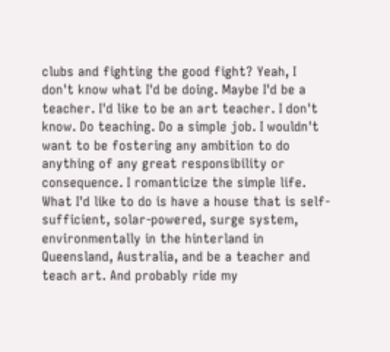clubs and fighting the good fight? Yeah, I don't know what I'd be doing. Maybe I'd be a teacher. I'd like to be an art teacher. I don't know. Do teaching. Do a simple job. I wouldn't want to be fostering any ambition to do anything of any great responsibility or consequence. I romanticize the simple life. What I'd like to do is have a house that is self-sufficient, solar-powered, surge system, environmentally in the hinterland in Queensland, Australia, and be a teacher and teach art. And probably ride my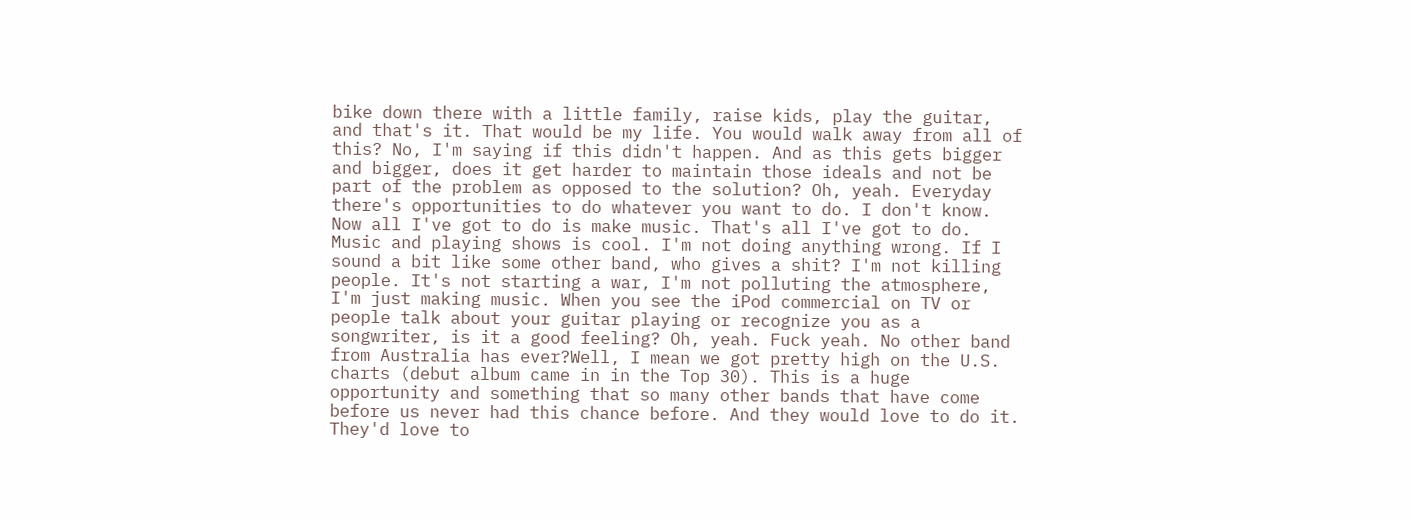bike down there with a little family, raise kids, play the guitar, and that's it. That would be my life. You would walk away from all of this? No, I'm saying if this didn't happen. And as this gets bigger and bigger, does it get harder to maintain those ideals and not be part of the problem as opposed to the solution? Oh, yeah. Everyday there's opportunities to do whatever you want to do. I don't know. Now all I've got to do is make music. That's all I've got to do. Music and playing shows is cool. I'm not doing anything wrong. If I sound a bit like some other band, who gives a shit? I'm not killing people. It's not starting a war, I'm not polluting the atmosphere, I'm just making music. When you see the iPod commercial on TV or people talk about your guitar playing or recognize you as a songwriter, is it a good feeling? Oh, yeah. Fuck yeah. No other band from Australia has ever?Well, I mean we got pretty high on the U.S. charts (debut album came in in the Top 30). This is a huge opportunity and something that so many other bands that have come before us never had this chance before. And they would love to do it. They'd love to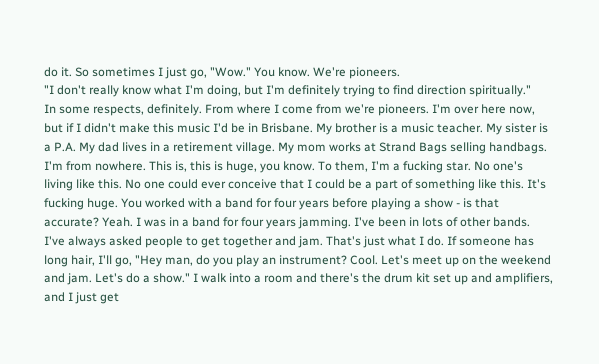do it. So sometimes I just go, "Wow." You know. We're pioneers.
"I don't really know what I'm doing, but I'm definitely trying to find direction spiritually."
In some respects, definitely. From where I come from we're pioneers. I'm over here now, but if I didn't make this music I'd be in Brisbane. My brother is a music teacher. My sister is a P.A. My dad lives in a retirement village. My mom works at Strand Bags selling handbags. I'm from nowhere. This is, this is huge, you know. To them, I'm a fucking star. No one's living like this. No one could ever conceive that I could be a part of something like this. It's fucking huge. You worked with a band for four years before playing a show - is that accurate? Yeah. I was in a band for four years jamming. I've been in lots of other bands. I've always asked people to get together and jam. That's just what I do. If someone has long hair, I'll go, "Hey man, do you play an instrument? Cool. Let's meet up on the weekend and jam. Let's do a show." I walk into a room and there's the drum kit set up and amplifiers, and I just get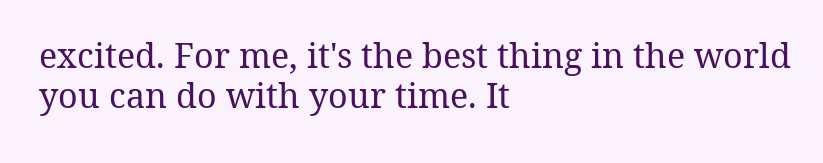excited. For me, it's the best thing in the world you can do with your time. It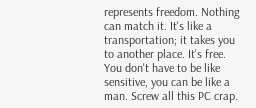represents freedom. Nothing can match it. It's like a transportation; it takes you to another place. It's free. You don't have to be like sensitive, you can be like a man. Screw all this PC crap.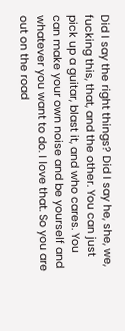Did I say the right things? Did I say he, she, we, fucking this, that, and the other. You can just pick up a guitar, blast it, and who cares. You can make your own noise and be yourself and whatever you want to do. I love that. So you are out on the road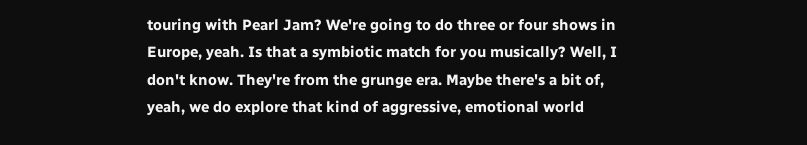touring with Pearl Jam? We're going to do three or four shows in Europe, yeah. Is that a symbiotic match for you musically? Well, I don't know. They're from the grunge era. Maybe there's a bit of, yeah, we do explore that kind of aggressive, emotional world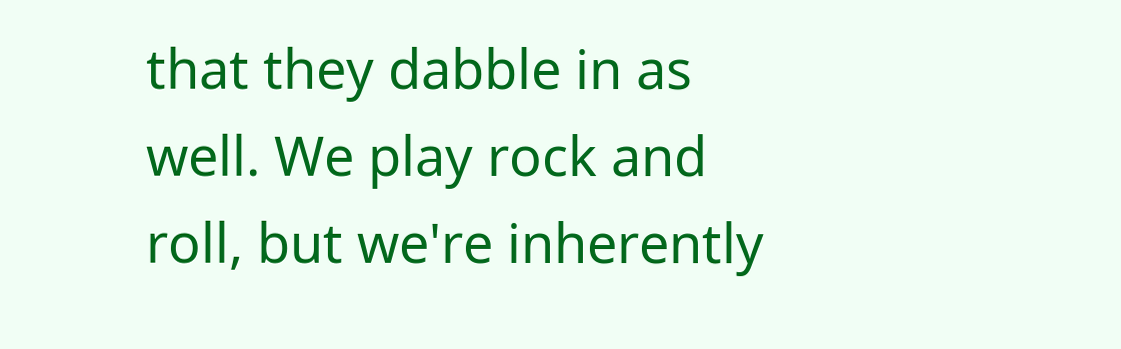that they dabble in as well. We play rock and roll, but we're inherently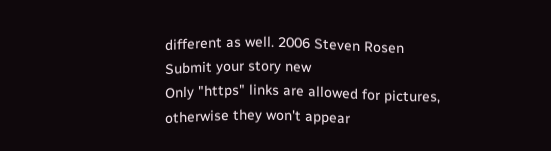different as well. 2006 Steven Rosen
Submit your story new
Only "https" links are allowed for pictures,
otherwise they won't appear